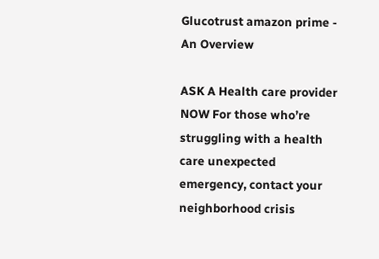Glucotrust amazon prime - An Overview

ASK A Health care provider NOW For those who’re struggling with a health care unexpected emergency, contact your neighborhood crisis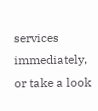services immediately, or take a look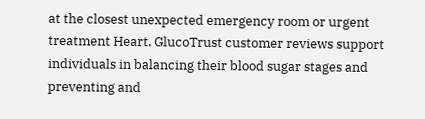at the closest unexpected emergency room or urgent treatment Heart. GlucoTrust customer reviews support individuals in balancing their blood sugar stages and preventing and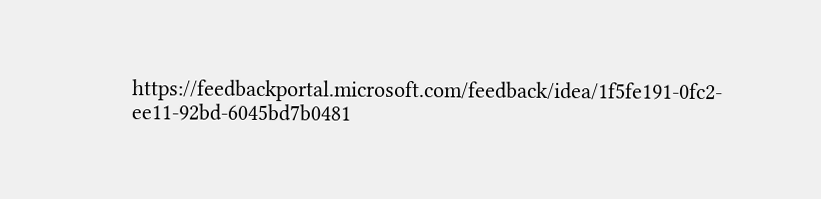https://feedbackportal.microsoft.com/feedback/idea/1f5fe191-0fc2-ee11-92bd-6045bd7b0481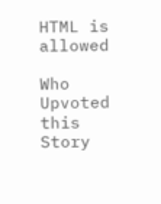HTML is allowed

Who Upvoted this Story